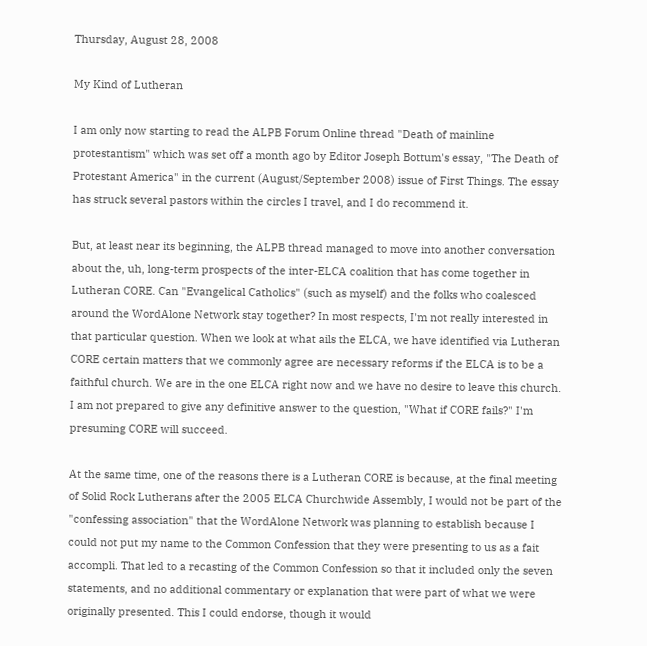Thursday, August 28, 2008

My Kind of Lutheran

I am only now starting to read the ALPB Forum Online thread "Death of mainline protestantism" which was set off a month ago by Editor Joseph Bottum's essay, "The Death of Protestant America" in the current (August/September 2008) issue of First Things. The essay has struck several pastors within the circles I travel, and I do recommend it.

But, at least near its beginning, the ALPB thread managed to move into another conversation about the, uh, long-term prospects of the inter-ELCA coalition that has come together in Lutheran CORE. Can "Evangelical Catholics" (such as myself) and the folks who coalesced around the WordAlone Network stay together? In most respects, I'm not really interested in that particular question. When we look at what ails the ELCA, we have identified via Lutheran CORE certain matters that we commonly agree are necessary reforms if the ELCA is to be a faithful church. We are in the one ELCA right now and we have no desire to leave this church. I am not prepared to give any definitive answer to the question, "What if CORE fails?" I'm presuming CORE will succeed.

At the same time, one of the reasons there is a Lutheran CORE is because, at the final meeting of Solid Rock Lutherans after the 2005 ELCA Churchwide Assembly, I would not be part of the "confessing association" that the WordAlone Network was planning to establish because I could not put my name to the Common Confession that they were presenting to us as a fait accompli. That led to a recasting of the Common Confession so that it included only the seven statements, and no additional commentary or explanation that were part of what we were originally presented. This I could endorse, though it would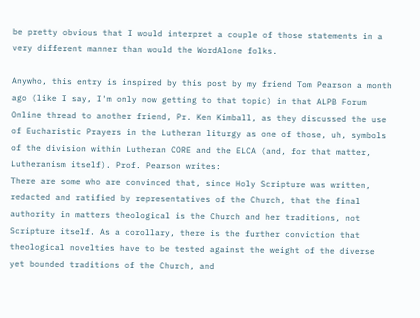be pretty obvious that I would interpret a couple of those statements in a very different manner than would the WordAlone folks.

Anywho, this entry is inspired by this post by my friend Tom Pearson a month ago (like I say, I'm only now getting to that topic) in that ALPB Forum Online thread to another friend, Pr. Ken Kimball, as they discussed the use of Eucharistic Prayers in the Lutheran liturgy as one of those, uh, symbols of the division within Lutheran CORE and the ELCA (and, for that matter, Lutheranism itself). Prof. Pearson writes:
There are some who are convinced that, since Holy Scripture was written, redacted and ratified by representatives of the Church, that the final authority in matters theological is the Church and her traditions, not Scripture itself. As a corollary, there is the further conviction that theological novelties have to be tested against the weight of the diverse yet bounded traditions of the Church, and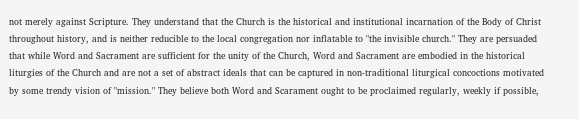not merely against Scripture. They understand that the Church is the historical and institutional incarnation of the Body of Christ throughout history, and is neither reducible to the local congregation nor inflatable to "the invisible church." They are persuaded that while Word and Sacrament are sufficient for the unity of the Church, Word and Sacrament are embodied in the historical liturgies of the Church and are not a set of abstract ideals that can be captured in non-traditional liturgical concoctions motivated by some trendy vision of "mission." They believe both Word and Scarament ought to be proclaimed regularly, weekly if possible,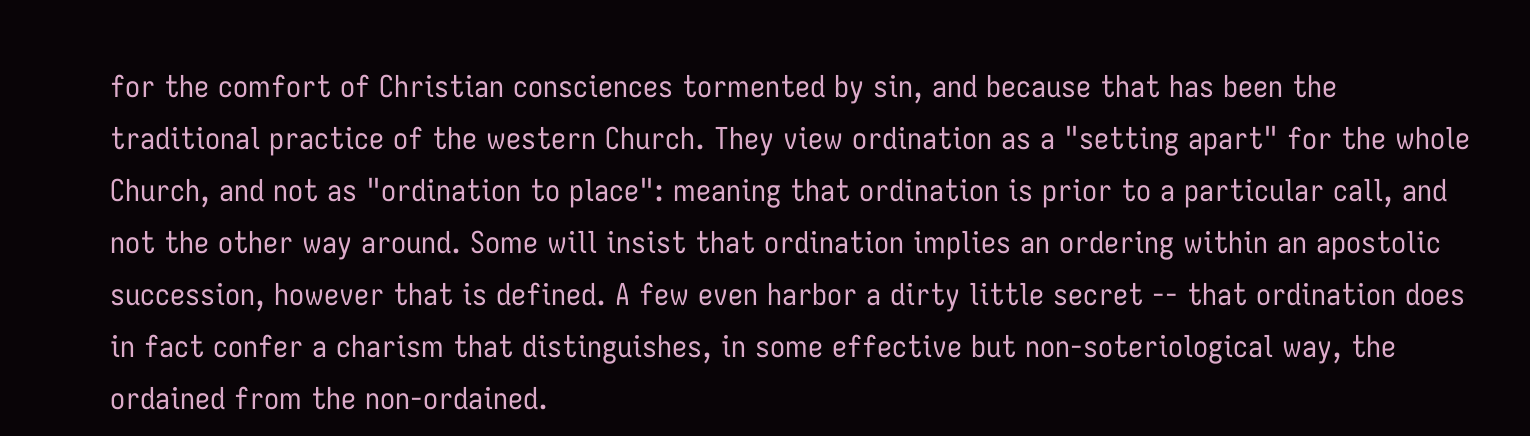for the comfort of Christian consciences tormented by sin, and because that has been the traditional practice of the western Church. They view ordination as a "setting apart" for the whole Church, and not as "ordination to place": meaning that ordination is prior to a particular call, and not the other way around. Some will insist that ordination implies an ordering within an apostolic succession, however that is defined. A few even harbor a dirty little secret -- that ordination does in fact confer a charism that distinguishes, in some effective but non-soteriological way, the ordained from the non-ordained.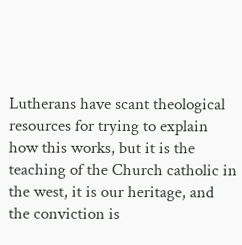Lutherans have scant theological resources for trying to explain how this works, but it is the teaching of the Church catholic in the west, it is our heritage, and the conviction is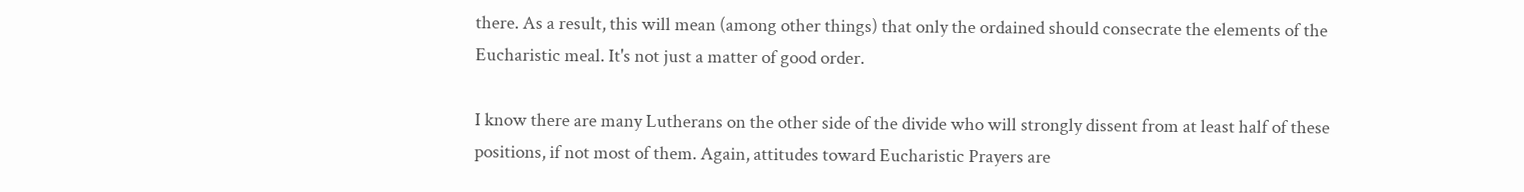there. As a result, this will mean (among other things) that only the ordained should consecrate the elements of the Eucharistic meal. It's not just a matter of good order.

I know there are many Lutherans on the other side of the divide who will strongly dissent from at least half of these positions, if not most of them. Again, attitudes toward Eucharistic Prayers are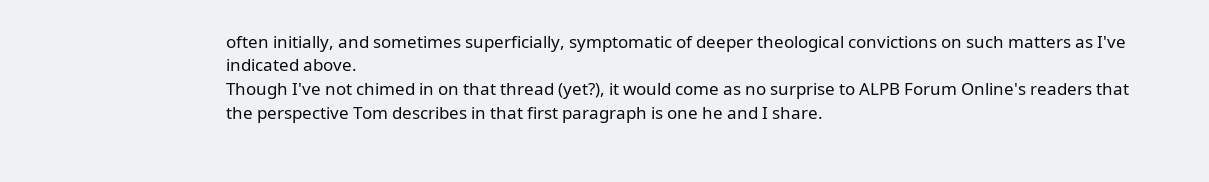often initially, and sometimes superficially, symptomatic of deeper theological convictions on such matters as I've indicated above.
Though I've not chimed in on that thread (yet?), it would come as no surprise to ALPB Forum Online's readers that the perspective Tom describes in that first paragraph is one he and I share.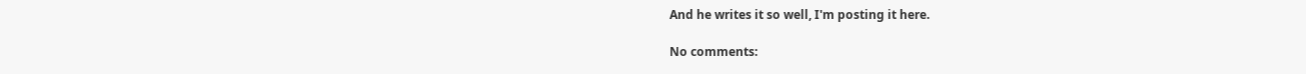And he writes it so well, I'm posting it here.

No comments: